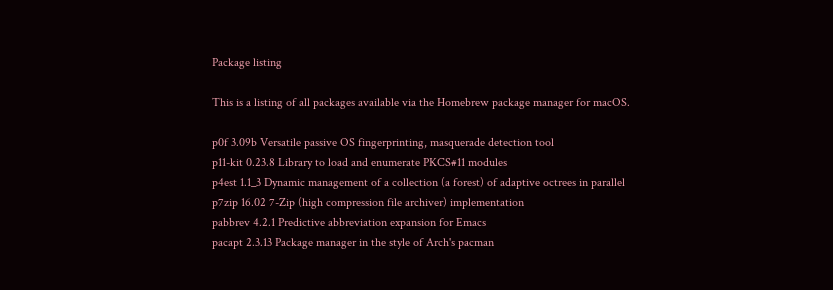Package listing

This is a listing of all packages available via the Homebrew package manager for macOS.

p0f 3.09b Versatile passive OS fingerprinting, masquerade detection tool
p11-kit 0.23.8 Library to load and enumerate PKCS#11 modules
p4est 1.1_3 Dynamic management of a collection (a forest) of adaptive octrees in parallel
p7zip 16.02 7-Zip (high compression file archiver) implementation
pabbrev 4.2.1 Predictive abbreviation expansion for Emacs
pacapt 2.3.13 Package manager in the style of Arch's pacman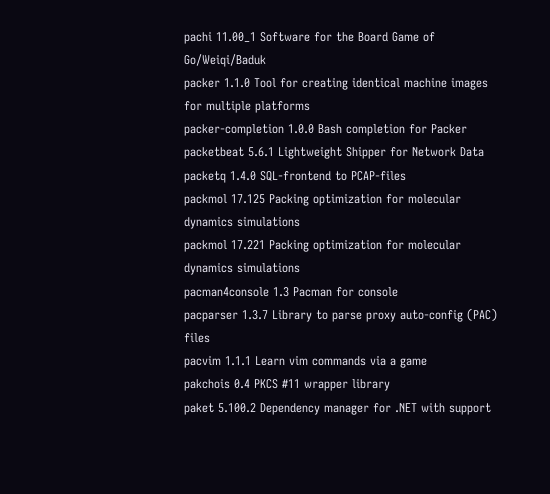pachi 11.00_1 Software for the Board Game of Go/Weiqi/Baduk
packer 1.1.0 Tool for creating identical machine images for multiple platforms
packer-completion 1.0.0 Bash completion for Packer
packetbeat 5.6.1 Lightweight Shipper for Network Data
packetq 1.4.0 SQL-frontend to PCAP-files
packmol 17.125 Packing optimization for molecular dynamics simulations
packmol 17.221 Packing optimization for molecular dynamics simulations
pacman4console 1.3 Pacman for console
pacparser 1.3.7 Library to parse proxy auto-config (PAC) files
pacvim 1.1.1 Learn vim commands via a game
pakchois 0.4 PKCS #11 wrapper library
paket 5.100.2 Dependency manager for .NET with support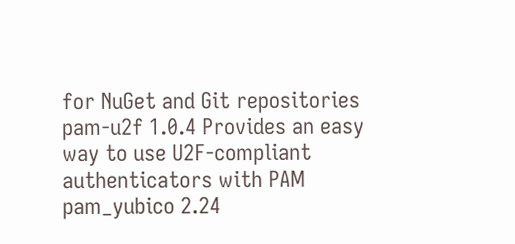for NuGet and Git repositories
pam-u2f 1.0.4 Provides an easy way to use U2F-compliant authenticators with PAM
pam_yubico 2.24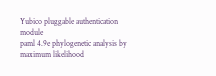Yubico pluggable authentication module
paml 4.9e phylogenetic analysis by maximum likelihood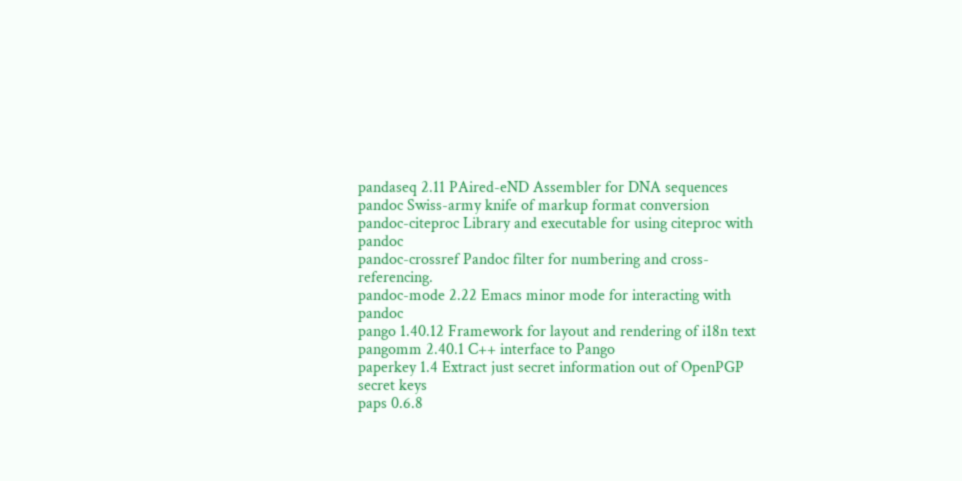pandaseq 2.11 PAired-eND Assembler for DNA sequences
pandoc Swiss-army knife of markup format conversion
pandoc-citeproc Library and executable for using citeproc with pandoc
pandoc-crossref Pandoc filter for numbering and cross-referencing.
pandoc-mode 2.22 Emacs minor mode for interacting with pandoc
pango 1.40.12 Framework for layout and rendering of i18n text
pangomm 2.40.1 C++ interface to Pango
paperkey 1.4 Extract just secret information out of OpenPGP secret keys
paps 0.6.8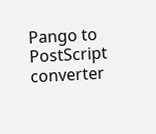Pango to PostScript converter